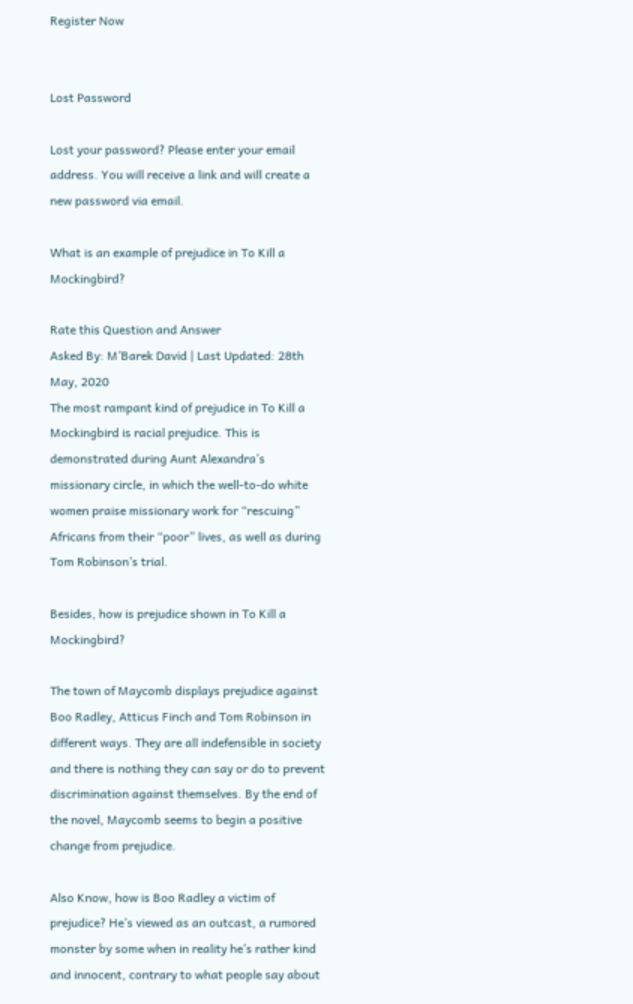Register Now


Lost Password

Lost your password? Please enter your email address. You will receive a link and will create a new password via email.

What is an example of prejudice in To Kill a Mockingbird?

Rate this Question and Answer
Asked By: M’Barek David | Last Updated: 28th May, 2020
The most rampant kind of prejudice in To Kill a Mockingbird is racial prejudice. This is demonstrated during Aunt Alexandra’s missionary circle, in which the well-to-do white women praise missionary work for “rescuing” Africans from their “poor” lives, as well as during Tom Robinson’s trial.

Besides, how is prejudice shown in To Kill a Mockingbird?

The town of Maycomb displays prejudice against Boo Radley, Atticus Finch and Tom Robinson in different ways. They are all indefensible in society and there is nothing they can say or do to prevent discrimination against themselves. By the end of the novel, Maycomb seems to begin a positive change from prejudice.

Also Know, how is Boo Radley a victim of prejudice? He’s viewed as an outcast, a rumored monster by some when in reality he’s rather kind and innocent, contrary to what people say about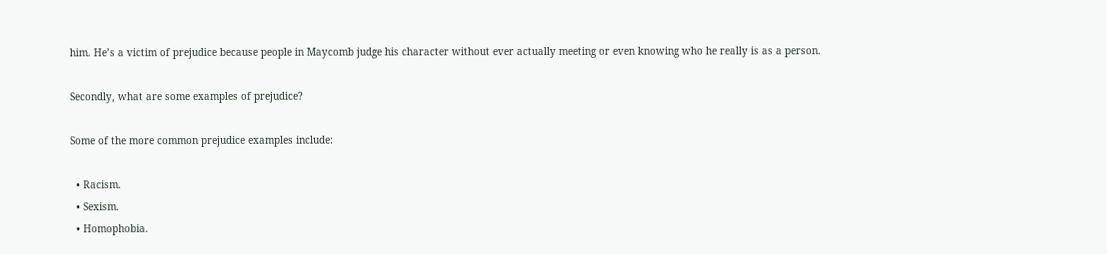him. He’s a victim of prejudice because people in Maycomb judge his character without ever actually meeting or even knowing who he really is as a person.

Secondly, what are some examples of prejudice?

Some of the more common prejudice examples include:

  • Racism.
  • Sexism.
  • Homophobia.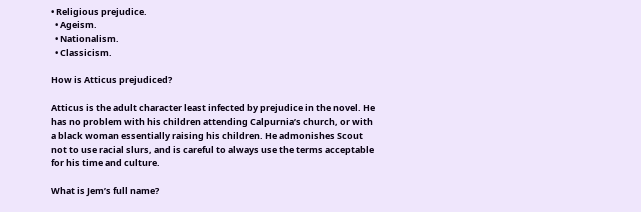• Religious prejudice.
  • Ageism.
  • Nationalism.
  • Classicism.

How is Atticus prejudiced?

Atticus is the adult character least infected by prejudice in the novel. He has no problem with his children attending Calpurnia’s church, or with a black woman essentially raising his children. He admonishes Scout not to use racial slurs, and is careful to always use the terms acceptable for his time and culture.

What is Jem’s full name?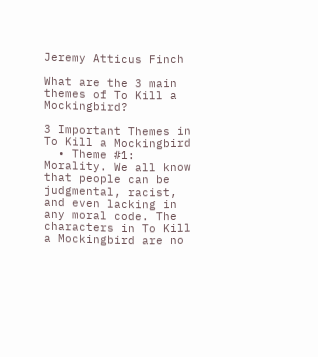Jeremy Atticus Finch

What are the 3 main themes of To Kill a Mockingbird?

3 Important Themes in To Kill a Mockingbird
  • Theme #1: Morality. We all know that people can be judgmental, racist, and even lacking in any moral code. The characters in To Kill a Mockingbird are no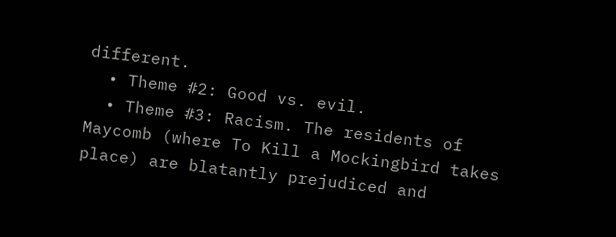different.
  • Theme #2: Good vs. evil.
  • Theme #3: Racism. The residents of Maycomb (where To Kill a Mockingbird takes place) are blatantly prejudiced and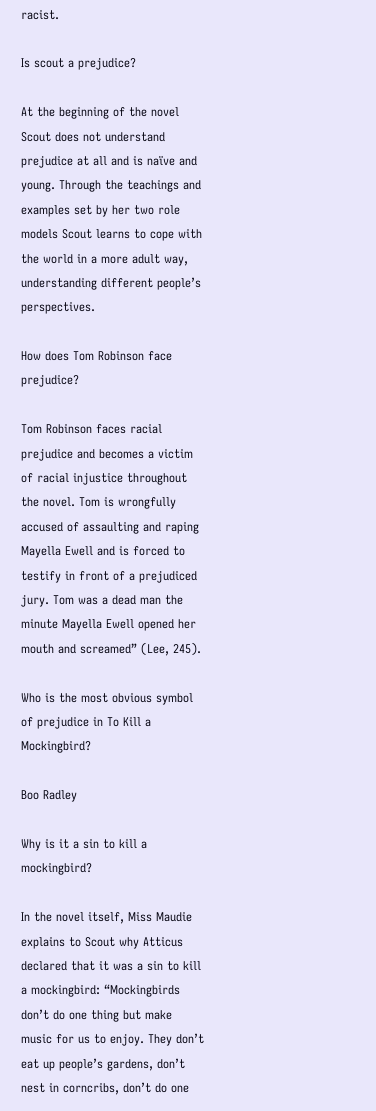racist.

Is scout a prejudice?

At the beginning of the novel Scout does not understand prejudice at all and is naïve and young. Through the teachings and examples set by her two role models Scout learns to cope with the world in a more adult way, understanding different people’s perspectives.

How does Tom Robinson face prejudice?

Tom Robinson faces racial prejudice and becomes a victim of racial injustice throughout the novel. Tom is wrongfully accused of assaulting and raping Mayella Ewell and is forced to testify in front of a prejudiced jury. Tom was a dead man the minute Mayella Ewell opened her mouth and screamed” (Lee, 245).

Who is the most obvious symbol of prejudice in To Kill a Mockingbird?

Boo Radley

Why is it a sin to kill a mockingbird?

In the novel itself, Miss Maudie explains to Scout why Atticus declared that it was a sin to kill a mockingbird: “Mockingbirds don’t do one thing but make music for us to enjoy. They don’t eat up people’s gardens, don’t nest in corncribs, don’t do one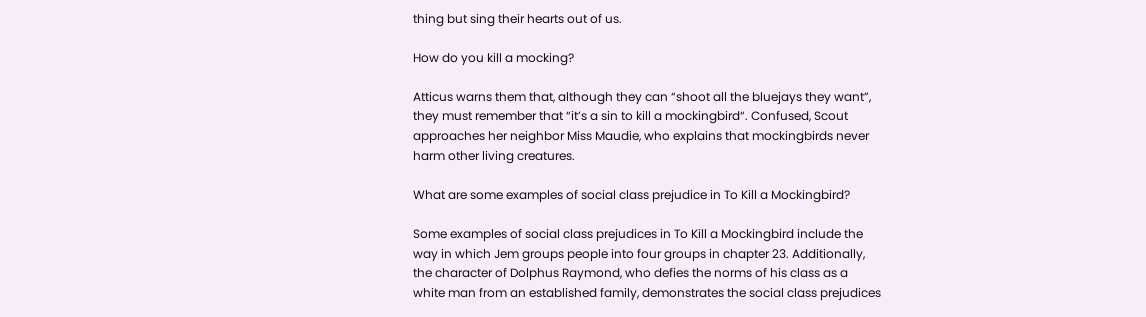thing but sing their hearts out of us.

How do you kill a mocking?

Atticus warns them that, although they can “shoot all the bluejays they want”, they must remember that “it’s a sin to kill a mockingbird“. Confused, Scout approaches her neighbor Miss Maudie, who explains that mockingbirds never harm other living creatures.

What are some examples of social class prejudice in To Kill a Mockingbird?

Some examples of social class prejudices in To Kill a Mockingbird include the way in which Jem groups people into four groups in chapter 23. Additionally, the character of Dolphus Raymond, who defies the norms of his class as a white man from an established family, demonstrates the social class prejudices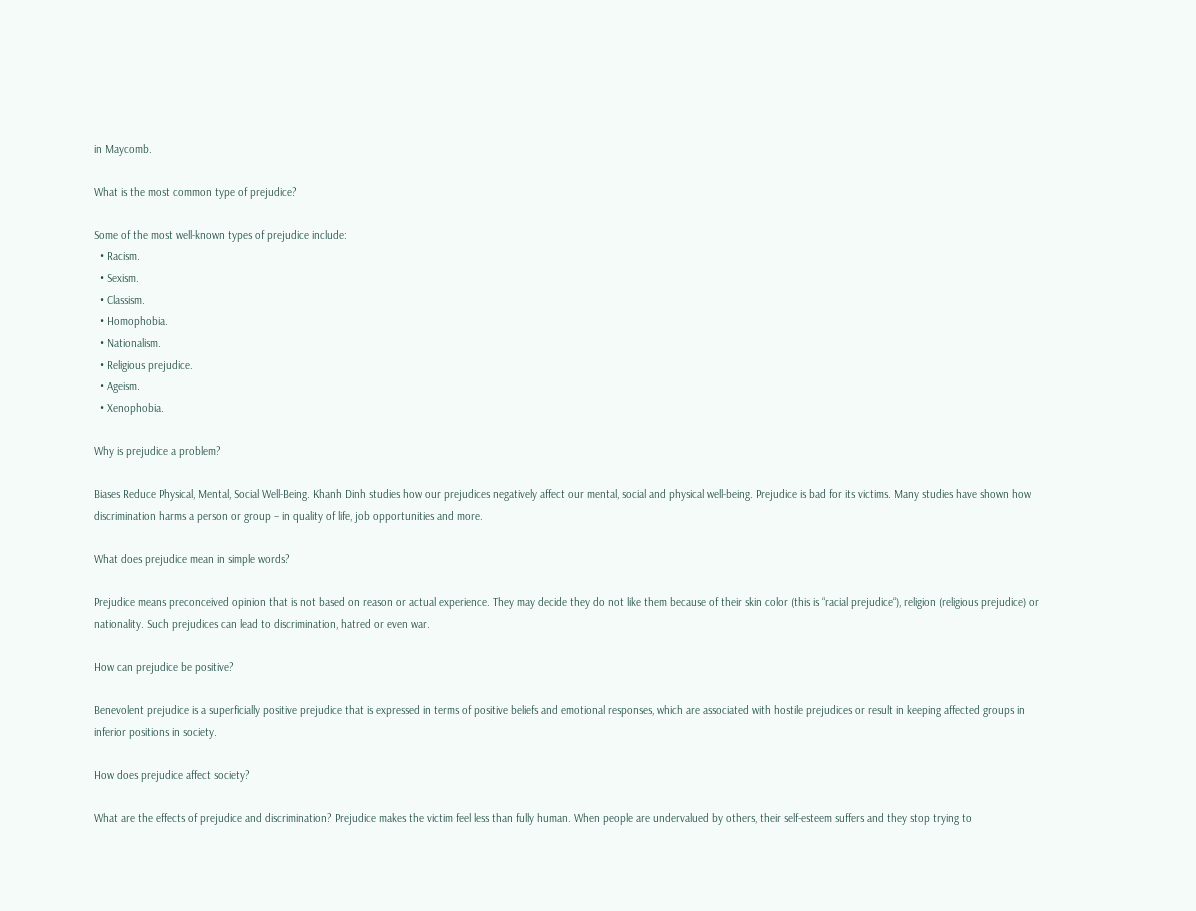in Maycomb.

What is the most common type of prejudice?

Some of the most well-known types of prejudice include:
  • Racism.
  • Sexism.
  • Classism.
  • Homophobia.
  • Nationalism.
  • Religious prejudice.
  • Ageism.
  • Xenophobia.

Why is prejudice a problem?

Biases Reduce Physical, Mental, Social Well-Being. Khanh Dinh studies how our prejudices negatively affect our mental, social and physical well-being. Prejudice is bad for its victims. Many studies have shown how discrimination harms a person or group – in quality of life, job opportunities and more.

What does prejudice mean in simple words?

Prejudice means preconceived opinion that is not based on reason or actual experience. They may decide they do not like them because of their skin color (this is “racial prejudice“), religion (religious prejudice) or nationality. Such prejudices can lead to discrimination, hatred or even war.

How can prejudice be positive?

Benevolent prejudice is a superficially positive prejudice that is expressed in terms of positive beliefs and emotional responses, which are associated with hostile prejudices or result in keeping affected groups in inferior positions in society.

How does prejudice affect society?

What are the effects of prejudice and discrimination? Prejudice makes the victim feel less than fully human. When people are undervalued by others, their self-esteem suffers and they stop trying to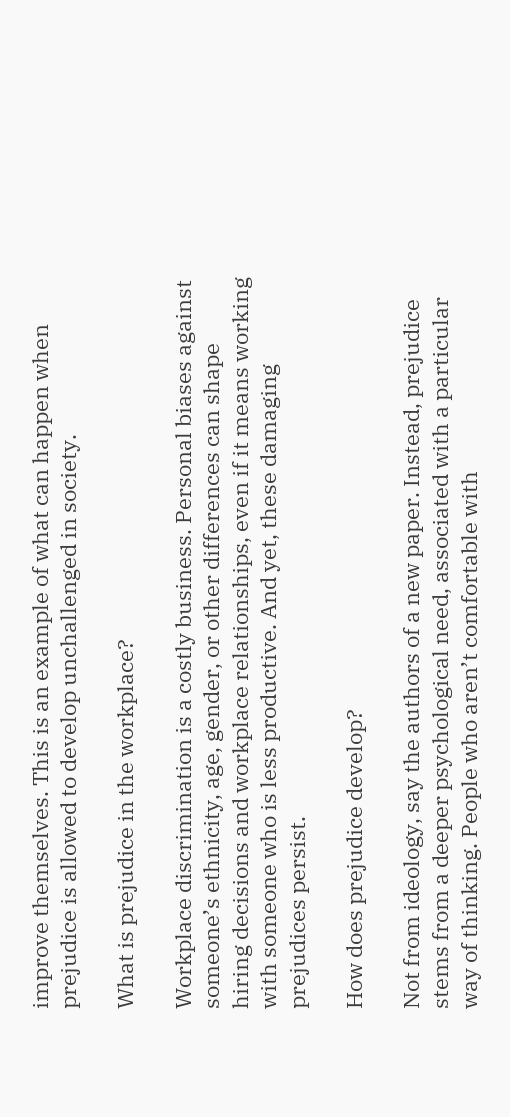improve themselves. This is an example of what can happen when prejudice is allowed to develop unchallenged in society.

What is prejudice in the workplace?

Workplace discrimination is a costly business. Personal biases against someone’s ethnicity, age, gender, or other differences can shape hiring decisions and workplace relationships, even if it means working with someone who is less productive. And yet, these damaging prejudices persist.

How does prejudice develop?

Not from ideology, say the authors of a new paper. Instead, prejudice stems from a deeper psychological need, associated with a particular way of thinking. People who aren’t comfortable with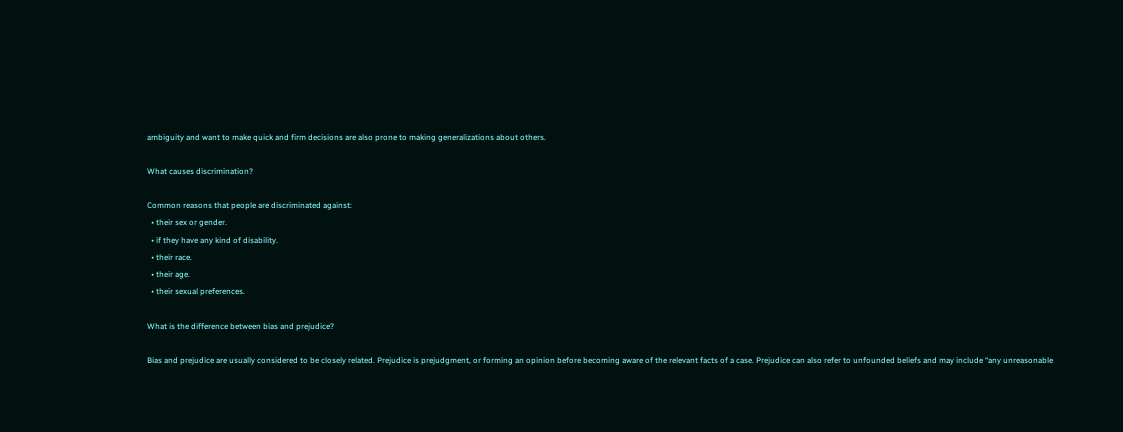ambiguity and want to make quick and firm decisions are also prone to making generalizations about others.

What causes discrimination?

Common reasons that people are discriminated against:
  • their sex or gender.
  • if they have any kind of disability.
  • their race.
  • their age.
  • their sexual preferences.

What is the difference between bias and prejudice?

Bias and prejudice are usually considered to be closely related. Prejudice is prejudgment, or forming an opinion before becoming aware of the relevant facts of a case. Prejudice can also refer to unfounded beliefs and may include “any unreasonable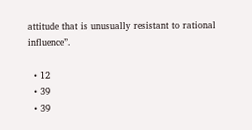attitude that is unusually resistant to rational influence”.

  • 12
  • 39
  • 39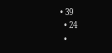• 39
  • 24
  •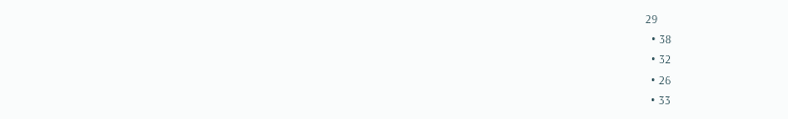29
  • 38
  • 32
  • 26
  • 33